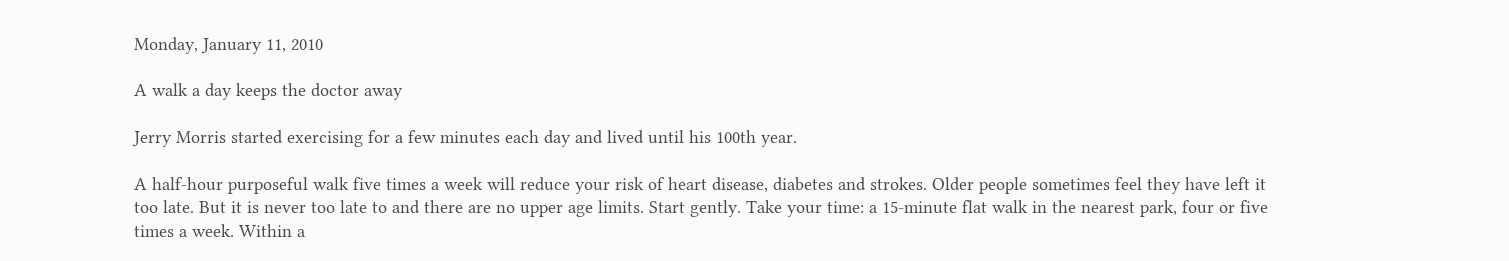Monday, January 11, 2010

A walk a day keeps the doctor away

Jerry Morris started exercising for a few minutes each day and lived until his 100th year.

A half-hour purposeful walk five times a week will reduce your risk of heart disease, diabetes and strokes. Older people sometimes feel they have left it too late. But it is never too late to and there are no upper age limits. Start gently. Take your time: a 15-minute flat walk in the nearest park, four or five times a week. Within a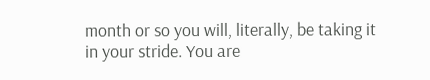month or so you will, literally, be taking it in your stride. You are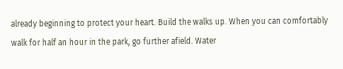already beginning to protect your heart. Build the walks up. When you can comfortably walk for half an hour in the park, go further afield. Water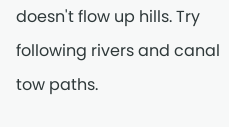doesn't flow up hills. Try following rivers and canal tow paths.